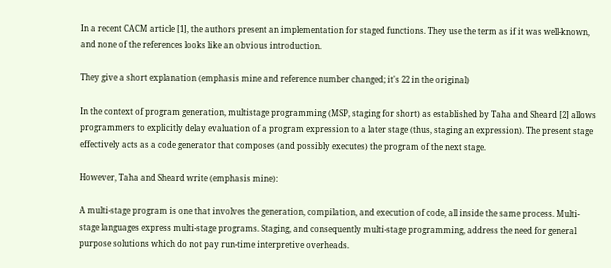In a recent CACM article [1], the authors present an implementation for staged functions. They use the term as if it was well-known, and none of the references looks like an obvious introduction.

They give a short explanation (emphasis mine and reference number changed; it's 22 in the original)

In the context of program generation, multistage programming (MSP, staging for short) as established by Taha and Sheard [2] allows programmers to explicitly delay evaluation of a program expression to a later stage (thus, staging an expression). The present stage effectively acts as a code generator that composes (and possibly executes) the program of the next stage.

However, Taha and Sheard write (emphasis mine):

A multi-stage program is one that involves the generation, compilation, and execution of code, all inside the same process. Multi-stage languages express multi-stage programs. Staging, and consequently multi-stage programming, address the need for general purpose solutions which do not pay run-time interpretive overheads.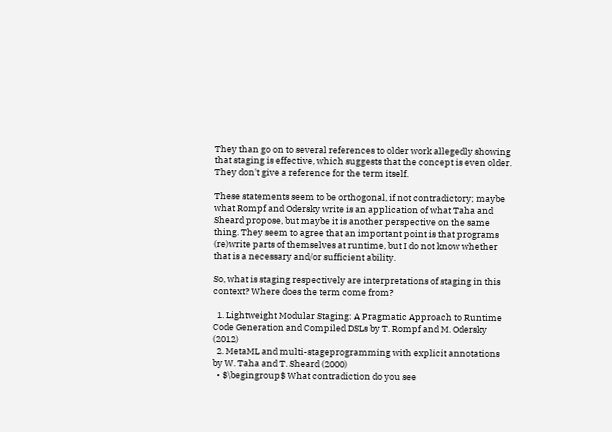They than go on to several references to older work allegedly showing that staging is effective, which suggests that the concept is even older. They don't give a reference for the term itself.

These statements seem to be orthogonal, if not contradictory; maybe what Rompf and Odersky write is an application of what Taha and Sheard propose, but maybe it is another perspective on the same thing. They seem to agree that an important point is that programs (re)write parts of themselves at runtime, but I do not know whether that is a necessary and/or sufficient ability.

So, what is staging respectively are interpretations of staging in this context? Where does the term come from?

  1. Lightweight Modular Staging: A Pragmatic Approach to Runtime Code Generation and Compiled DSLs by T. Rompf and M. Odersky (2012)
  2. MetaML and multi-stageprogramming with explicit annotations by W. Taha and T. Sheard (2000)
  • $\begingroup$ What contradiction do you see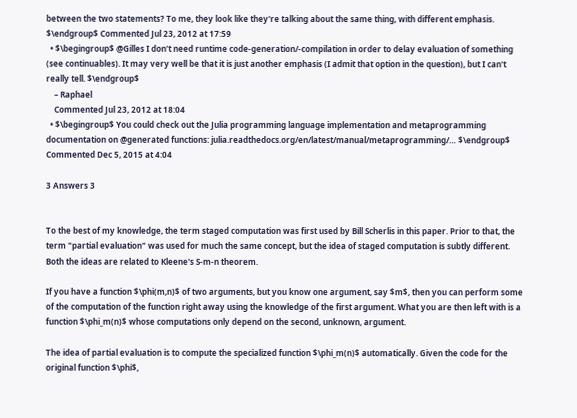between the two statements? To me, they look like they're talking about the same thing, with different emphasis. $\endgroup$ Commented Jul 23, 2012 at 17:59
  • $\begingroup$ @Gilles I don't need runtime code-generation/-compilation in order to delay evaluation of something (see continuables). It may very well be that it is just another emphasis (I admit that option in the question), but I can't really tell. $\endgroup$
    – Raphael
    Commented Jul 23, 2012 at 18:04
  • $\begingroup$ You could check out the Julia programming language implementation and metaprogramming documentation on @generated functions: julia.readthedocs.org/en/latest/manual/metaprogramming/… $\endgroup$ Commented Dec 5, 2015 at 4:04

3 Answers 3


To the best of my knowledge, the term staged computation was first used by Bill Scherlis in this paper. Prior to that, the term "partial evaluation" was used for much the same concept, but the idea of staged computation is subtly different. Both the ideas are related to Kleene's S-m-n theorem.

If you have a function $\phi(m,n)$ of two arguments, but you know one argument, say $m$, then you can perform some of the computation of the function right away using the knowledge of the first argument. What you are then left with is a function $\phi_m(n)$ whose computations only depend on the second, unknown, argument.

The idea of partial evaluation is to compute the specialized function $\phi_m(n)$ automatically. Given the code for the original function $\phi$,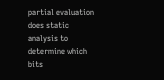partial evaluation does static analysis to determine which bits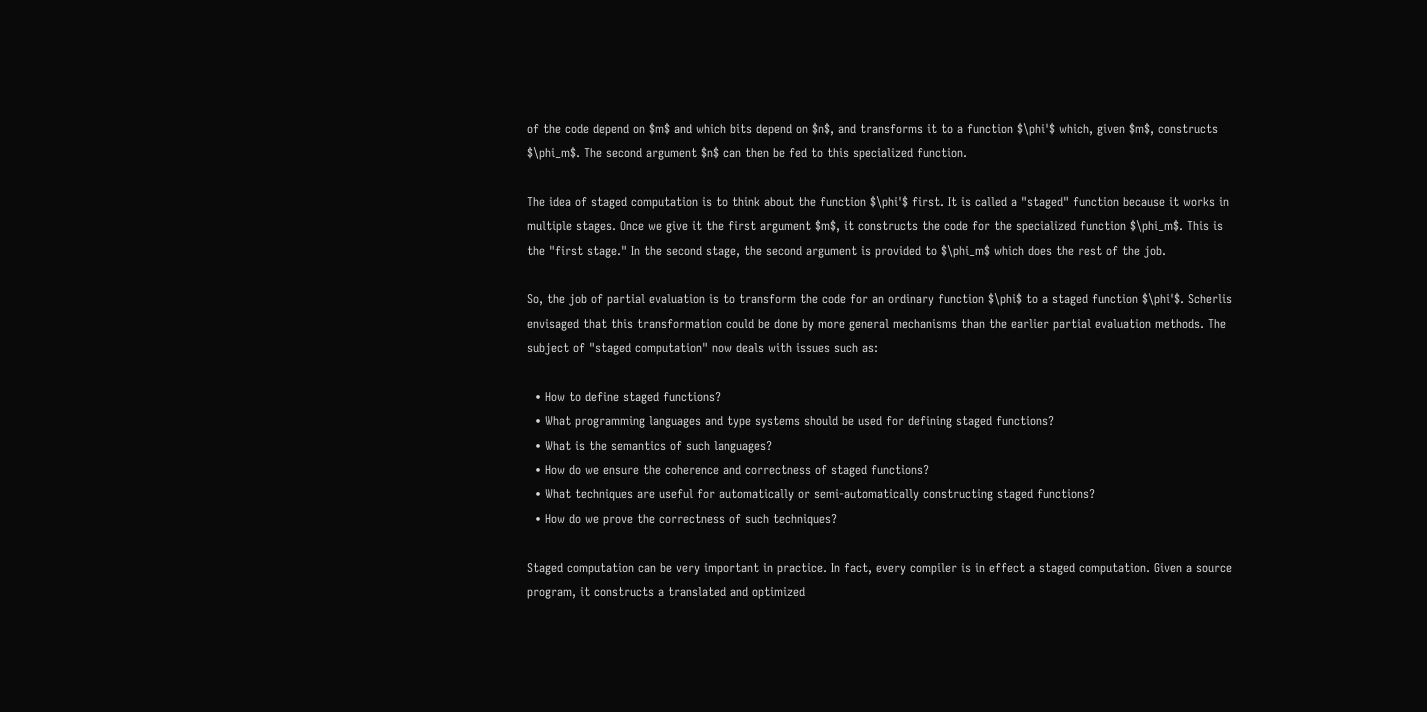of the code depend on $m$ and which bits depend on $n$, and transforms it to a function $\phi'$ which, given $m$, constructs $\phi_m$. The second argument $n$ can then be fed to this specialized function.

The idea of staged computation is to think about the function $\phi'$ first. It is called a "staged" function because it works in multiple stages. Once we give it the first argument $m$, it constructs the code for the specialized function $\phi_m$. This is the "first stage." In the second stage, the second argument is provided to $\phi_m$ which does the rest of the job.

So, the job of partial evaluation is to transform the code for an ordinary function $\phi$ to a staged function $\phi'$. Scherlis envisaged that this transformation could be done by more general mechanisms than the earlier partial evaluation methods. The subject of "staged computation" now deals with issues such as:

  • How to define staged functions?
  • What programming languages and type systems should be used for defining staged functions?
  • What is the semantics of such languages?
  • How do we ensure the coherence and correctness of staged functions?
  • What techniques are useful for automatically or semi-automatically constructing staged functions?
  • How do we prove the correctness of such techniques?

Staged computation can be very important in practice. In fact, every compiler is in effect a staged computation. Given a source program, it constructs a translated and optimized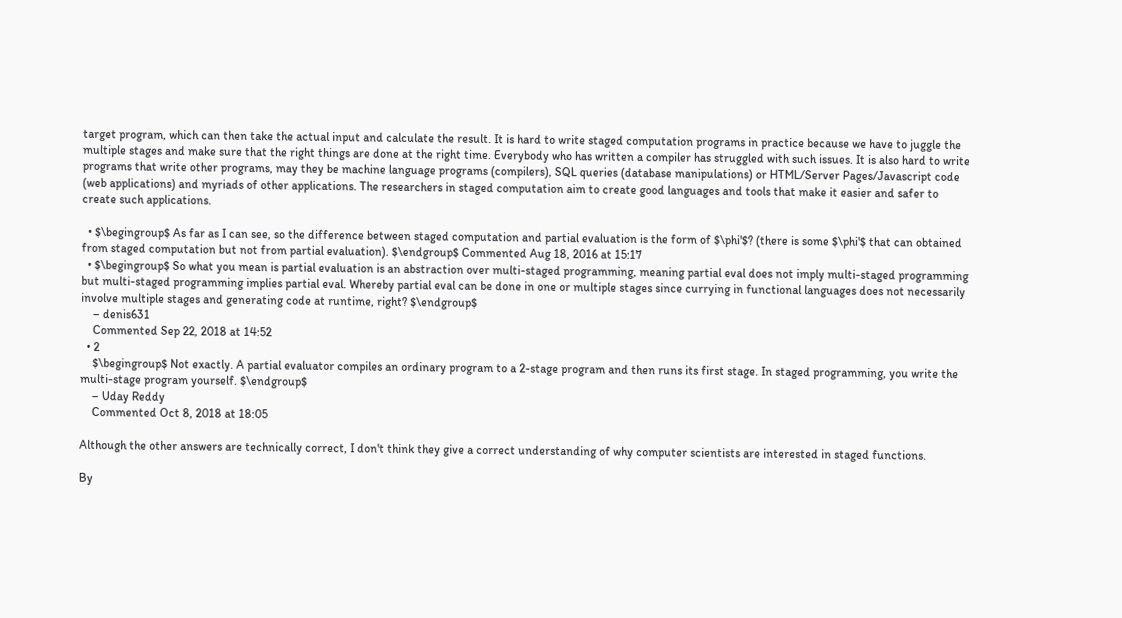target program, which can then take the actual input and calculate the result. It is hard to write staged computation programs in practice because we have to juggle the multiple stages and make sure that the right things are done at the right time. Everybody who has written a compiler has struggled with such issues. It is also hard to write programs that write other programs, may they be machine language programs (compilers), SQL queries (database manipulations) or HTML/Server Pages/Javascript code (web applications) and myriads of other applications. The researchers in staged computation aim to create good languages and tools that make it easier and safer to create such applications.

  • $\begingroup$ As far as I can see, so the difference between staged computation and partial evaluation is the form of $\phi'$? (there is some $\phi'$ that can obtained from staged computation but not from partial evaluation). $\endgroup$ Commented Aug 18, 2016 at 15:17
  • $\begingroup$ So what you mean is partial evaluation is an abstraction over multi-staged programming, meaning partial eval does not imply multi-staged programming but multi-staged programming implies partial eval. Whereby partial eval can be done in one or multiple stages since currying in functional languages does not necessarily involve multiple stages and generating code at runtime, right? $\endgroup$
    – denis631
    Commented Sep 22, 2018 at 14:52
  • 2
    $\begingroup$ Not exactly. A partial evaluator compiles an ordinary program to a 2-stage program and then runs its first stage. In staged programming, you write the multi-stage program yourself. $\endgroup$
    – Uday Reddy
    Commented Oct 8, 2018 at 18:05

Although the other answers are technically correct, I don't think they give a correct understanding of why computer scientists are interested in staged functions.

By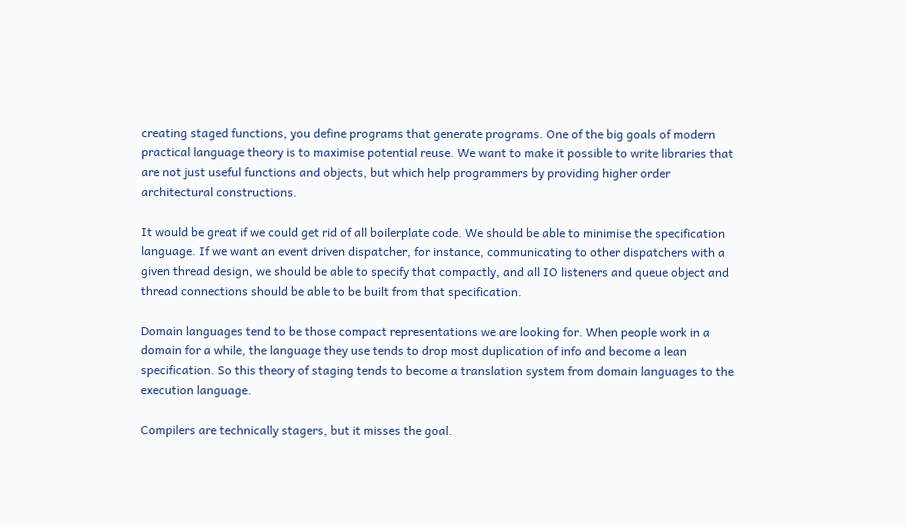creating staged functions, you define programs that generate programs. One of the big goals of modern practical language theory is to maximise potential reuse. We want to make it possible to write libraries that are not just useful functions and objects, but which help programmers by providing higher order architectural constructions.

It would be great if we could get rid of all boilerplate code. We should be able to minimise the specification language. If we want an event driven dispatcher, for instance, communicating to other dispatchers with a given thread design, we should be able to specify that compactly, and all IO listeners and queue object and thread connections should be able to be built from that specification.

Domain languages tend to be those compact representations we are looking for. When people work in a domain for a while, the language they use tends to drop most duplication of info and become a lean specification. So this theory of staging tends to become a translation system from domain languages to the execution language.

Compilers are technically stagers, but it misses the goal.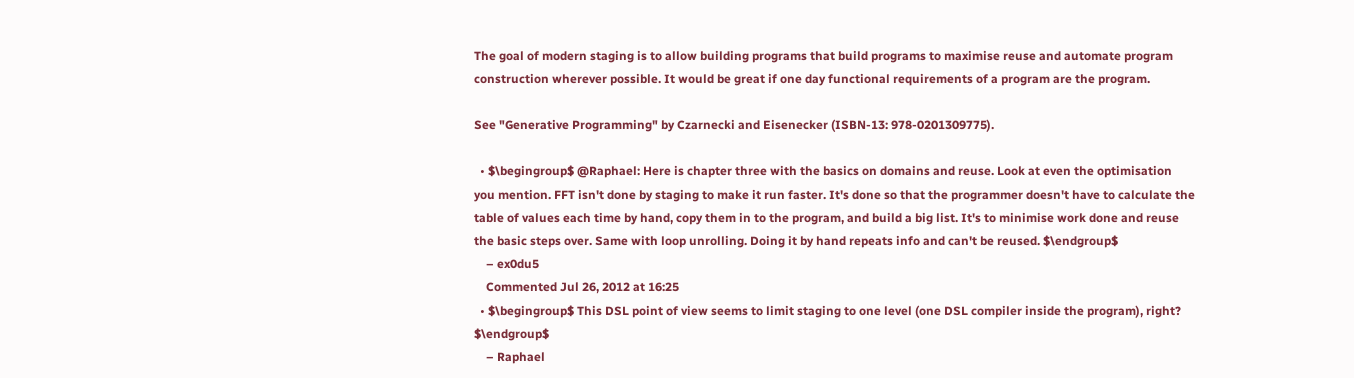The goal of modern staging is to allow building programs that build programs to maximise reuse and automate program construction wherever possible. It would be great if one day functional requirements of a program are the program.

See "Generative Programming" by Czarnecki and Eisenecker (ISBN-13: 978-0201309775).

  • $\begingroup$ @Raphael: Here is chapter three with the basics on domains and reuse. Look at even the optimisation you mention. FFT isn't done by staging to make it run faster. It's done so that the programmer doesn't have to calculate the table of values each time by hand, copy them in to the program, and build a big list. It's to minimise work done and reuse the basic steps over. Same with loop unrolling. Doing it by hand repeats info and can't be reused. $\endgroup$
    – ex0du5
    Commented Jul 26, 2012 at 16:25
  • $\begingroup$ This DSL point of view seems to limit staging to one level (one DSL compiler inside the program), right? $\endgroup$
    – Raphael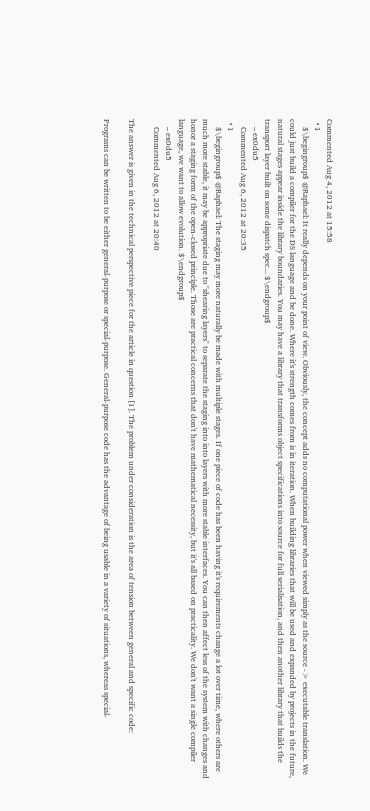Commented Aug 4, 2012 at 15:58
  • 1
    $\begingroup$ @Raphael: It really depends on your point of view. Obviously, the concept adds no computational power when viewed simply as the source -> executable translation. We could just build a compiler for the DS language and be done. Where it's strength comes from is in iteration. When building libraries that will be used and expanded by projects in the future, natural stages appear inside the library boundaries. You may have a library that transforms object specifications into source for full serialisation, and then another library that builds the transport layer built on some dispatch spec... $\endgroup$
    – ex0du5
    Commented Aug 6, 2012 at 20:35
  • 1
    $\begingroup$ @Raphael: The staging may more naturally be made with multiple stages. If one piece of code has been having it's requirements change a lot over time, where others are much more stable, it may be appropriate due to "shearing layers" to separate the staging into into layers with more stable interfaces. You can then affect less of the system with changes and honor a staging form of the open-closed principle. Those are practical concerns that don't have mathematical necessity, but it's all based on practicality. We don't want a single compiler language, we want to allow evolution. $\endgroup$
    – ex0du5
    Commented Aug 6, 2012 at 20:40

The answer is given in the technical perspective piece for the article in question [1]. The problem under consideration is the area of tension between general and specific code:

Programs can be written to be either general-purpose or special-purpose. General-purpose code has the advantage of being usable in a variety of situations, whereas special-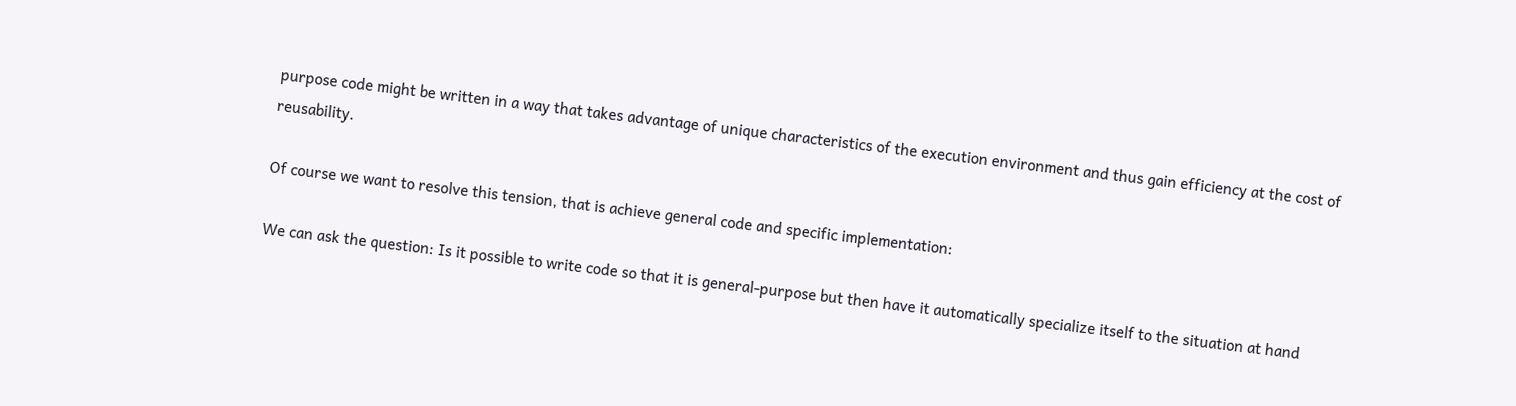purpose code might be written in a way that takes advantage of unique characteristics of the execution environment and thus gain efficiency at the cost of reusability.

Of course we want to resolve this tension, that is achieve general code and specific implementation:

We can ask the question: Is it possible to write code so that it is general-purpose but then have it automatically specialize itself to the situation at hand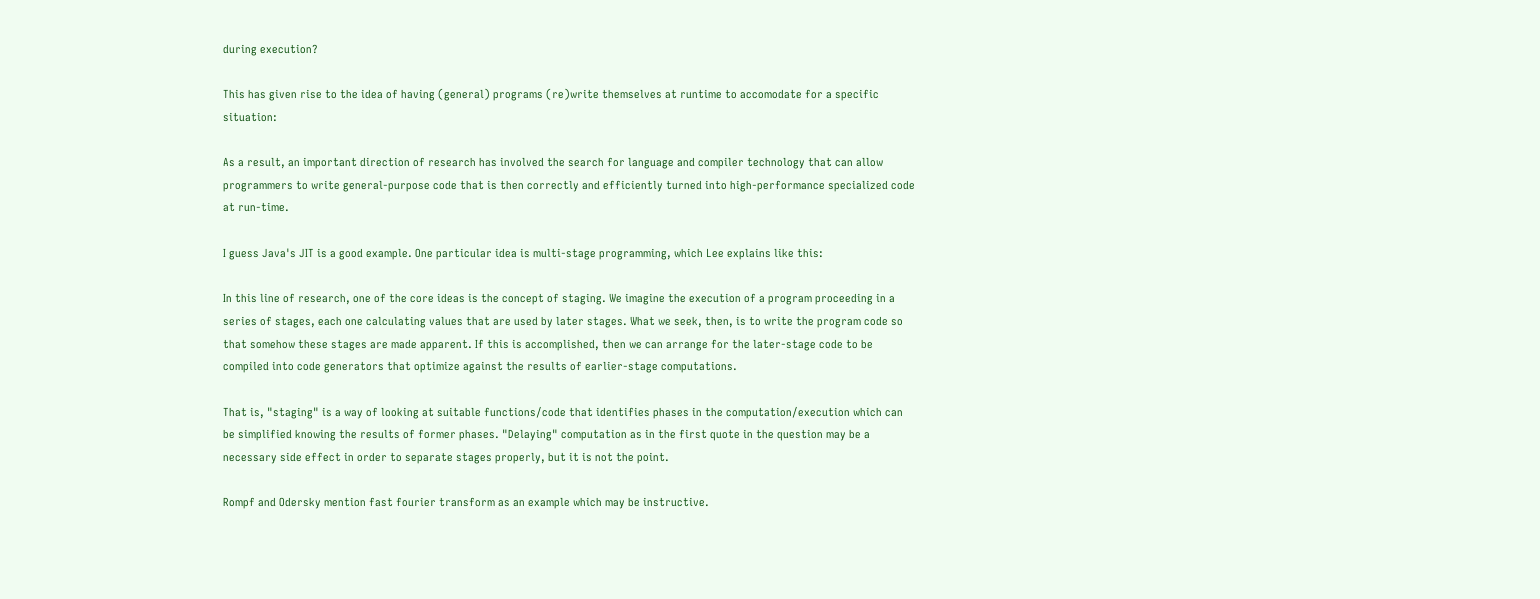during execution?

This has given rise to the idea of having (general) programs (re)write themselves at runtime to accomodate for a specific situation:

As a result, an important direction of research has involved the search for language and compiler technology that can allow programmers to write general-purpose code that is then correctly and efficiently turned into high-performance specialized code at run-time.

I guess Java's JIT is a good example. One particular idea is multi-stage programming, which Lee explains like this:

In this line of research, one of the core ideas is the concept of staging. We imagine the execution of a program proceeding in a series of stages, each one calculating values that are used by later stages. What we seek, then, is to write the program code so that somehow these stages are made apparent. If this is accomplished, then we can arrange for the later-stage code to be compiled into code generators that optimize against the results of earlier-stage computations.

That is, "staging" is a way of looking at suitable functions/code that identifies phases in the computation/execution which can be simplified knowing the results of former phases. "Delaying" computation as in the first quote in the question may be a necessary side effect in order to separate stages properly, but it is not the point.

Rompf and Odersky mention fast fourier transform as an example which may be instructive.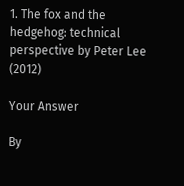1. The fox and the hedgehog: technical perspective by Peter Lee (2012)

Your Answer

By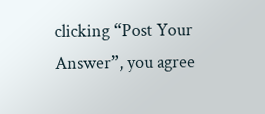clicking “Post Your Answer”, you agree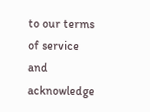to our terms of service and acknowledge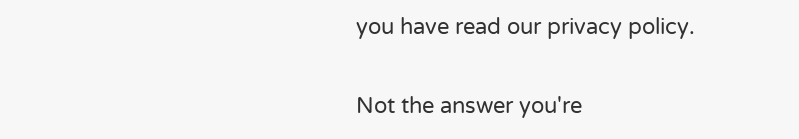you have read our privacy policy.

Not the answer you're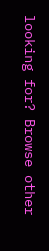looking for? Browse other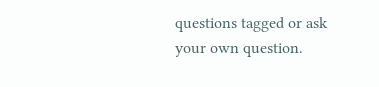questions tagged or ask your own question.